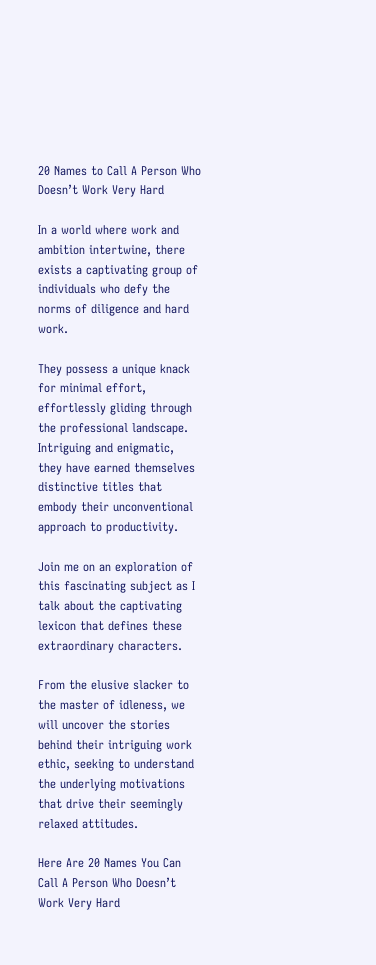20 Names to Call A Person Who Doesn’t Work Very Hard

In a world where work and ambition intertwine, there exists a captivating group of individuals who defy the norms of diligence and hard work.

They possess a unique knack for minimal effort, effortlessly gliding through the professional landscape. Intriguing and enigmatic, they have earned themselves distinctive titles that embody their unconventional approach to productivity.

Join me on an exploration of this fascinating subject as I talk about the captivating lexicon that defines these extraordinary characters.

From the elusive slacker to the master of idleness, we will uncover the stories behind their intriguing work ethic, seeking to understand the underlying motivations that drive their seemingly relaxed attitudes.

Here Are 20 Names You Can Call A Person Who Doesn’t Work Very Hard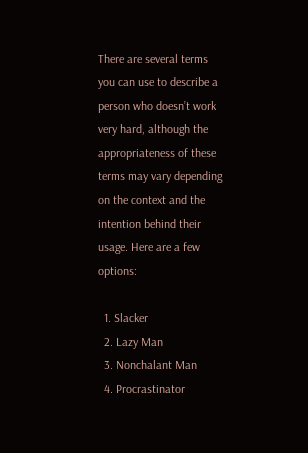There are several terms you can use to describe a person who doesn’t work very hard, although the appropriateness of these terms may vary depending on the context and the intention behind their usage. Here are a few options:

  1. Slacker
  2. Lazy Man
  3. Nonchalant Man
  4. Procrastinator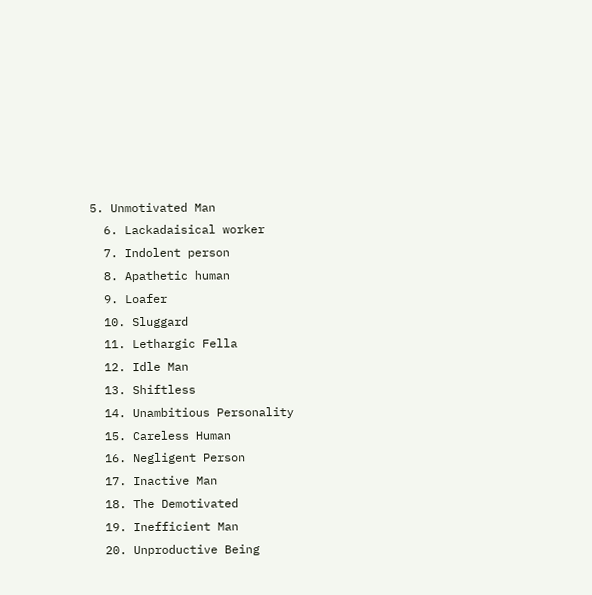5. Unmotivated Man
  6. Lackadaisical worker
  7. Indolent person
  8. Apathetic human
  9. Loafer
  10. Sluggard
  11. Lethargic Fella
  12. Idle Man
  13. Shiftless
  14. Unambitious Personality
  15. Careless Human
  16. Negligent Person
  17. Inactive Man
  18. The Demotivated
  19. Inefficient Man
  20. Unproductive Being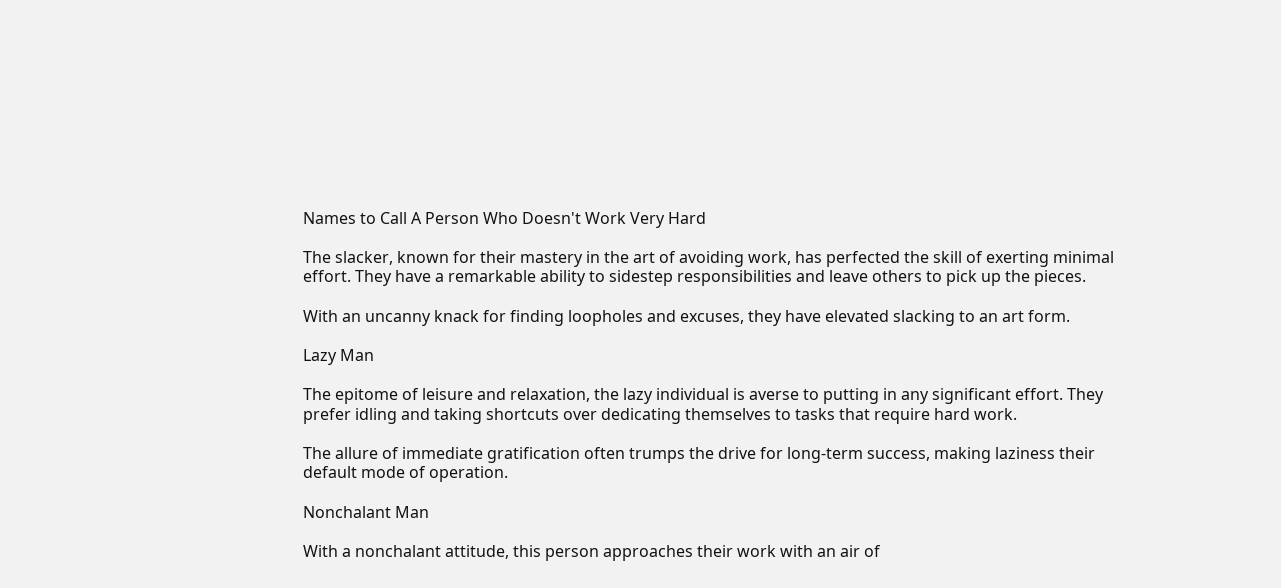Names to Call A Person Who Doesn't Work Very Hard

The slacker, known for their mastery in the art of avoiding work, has perfected the skill of exerting minimal effort. They have a remarkable ability to sidestep responsibilities and leave others to pick up the pieces.

With an uncanny knack for finding loopholes and excuses, they have elevated slacking to an art form.

Lazy Man

The epitome of leisure and relaxation, the lazy individual is averse to putting in any significant effort. They prefer idling and taking shortcuts over dedicating themselves to tasks that require hard work.

The allure of immediate gratification often trumps the drive for long-term success, making laziness their default mode of operation.

Nonchalant Man

With a nonchalant attitude, this person approaches their work with an air of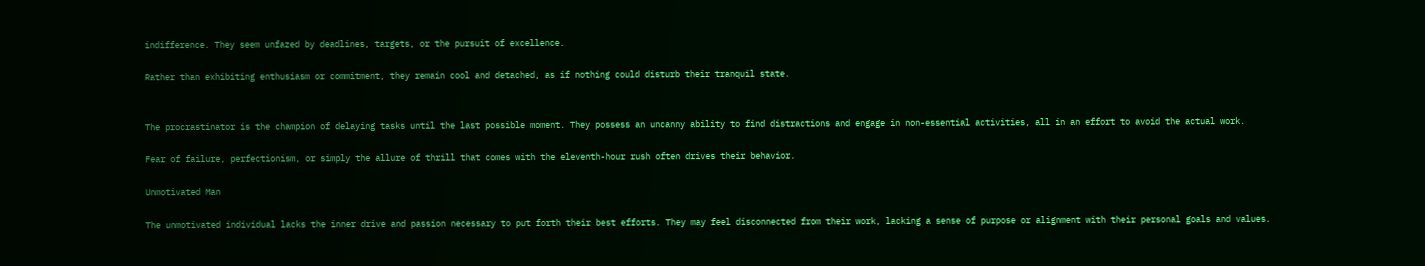indifference. They seem unfazed by deadlines, targets, or the pursuit of excellence.

Rather than exhibiting enthusiasm or commitment, they remain cool and detached, as if nothing could disturb their tranquil state.


The procrastinator is the champion of delaying tasks until the last possible moment. They possess an uncanny ability to find distractions and engage in non-essential activities, all in an effort to avoid the actual work.

Fear of failure, perfectionism, or simply the allure of thrill that comes with the eleventh-hour rush often drives their behavior.

Unmotivated Man

The unmotivated individual lacks the inner drive and passion necessary to put forth their best efforts. They may feel disconnected from their work, lacking a sense of purpose or alignment with their personal goals and values.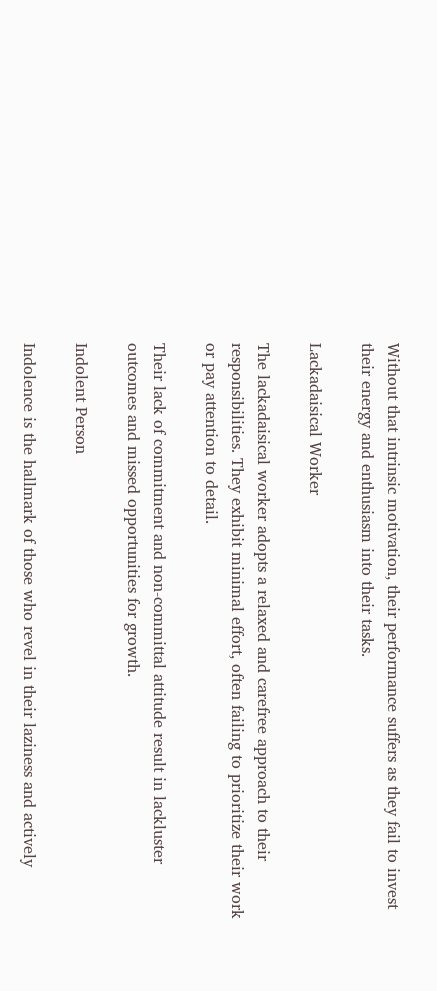Without that intrinsic motivation, their performance suffers as they fail to invest their energy and enthusiasm into their tasks.

Lackadaisical Worker

The lackadaisical worker adopts a relaxed and carefree approach to their responsibilities. They exhibit minimal effort, often failing to prioritize their work or pay attention to detail.

Their lack of commitment and non-committal attitude result in lackluster outcomes and missed opportunities for growth.

Indolent Person

Indolence is the hallmark of those who revel in their laziness and actively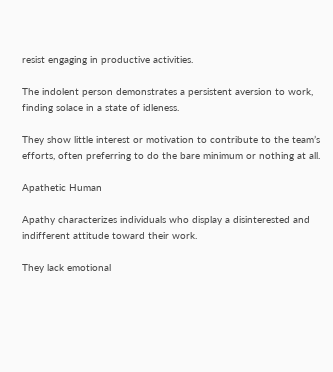resist engaging in productive activities.

The indolent person demonstrates a persistent aversion to work, finding solace in a state of idleness.

They show little interest or motivation to contribute to the team’s efforts, often preferring to do the bare minimum or nothing at all.

Apathetic Human

Apathy characterizes individuals who display a disinterested and indifferent attitude toward their work.

They lack emotional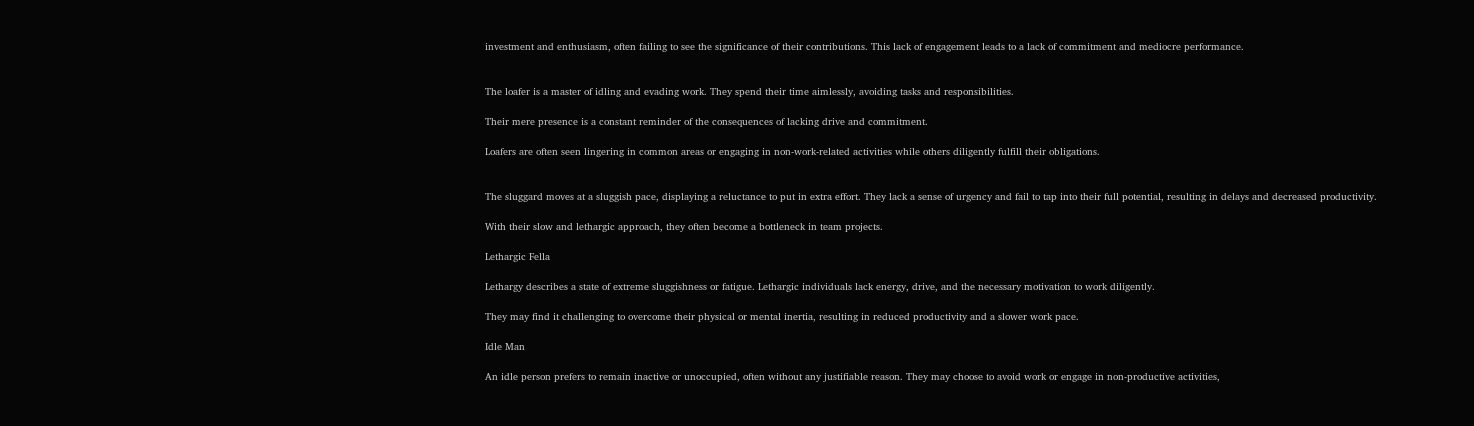investment and enthusiasm, often failing to see the significance of their contributions. This lack of engagement leads to a lack of commitment and mediocre performance.


The loafer is a master of idling and evading work. They spend their time aimlessly, avoiding tasks and responsibilities.

Their mere presence is a constant reminder of the consequences of lacking drive and commitment.

Loafers are often seen lingering in common areas or engaging in non-work-related activities while others diligently fulfill their obligations.


The sluggard moves at a sluggish pace, displaying a reluctance to put in extra effort. They lack a sense of urgency and fail to tap into their full potential, resulting in delays and decreased productivity.

With their slow and lethargic approach, they often become a bottleneck in team projects.

Lethargic Fella

Lethargy describes a state of extreme sluggishness or fatigue. Lethargic individuals lack energy, drive, and the necessary motivation to work diligently.

They may find it challenging to overcome their physical or mental inertia, resulting in reduced productivity and a slower work pace.

Idle Man

An idle person prefers to remain inactive or unoccupied, often without any justifiable reason. They may choose to avoid work or engage in non-productive activities,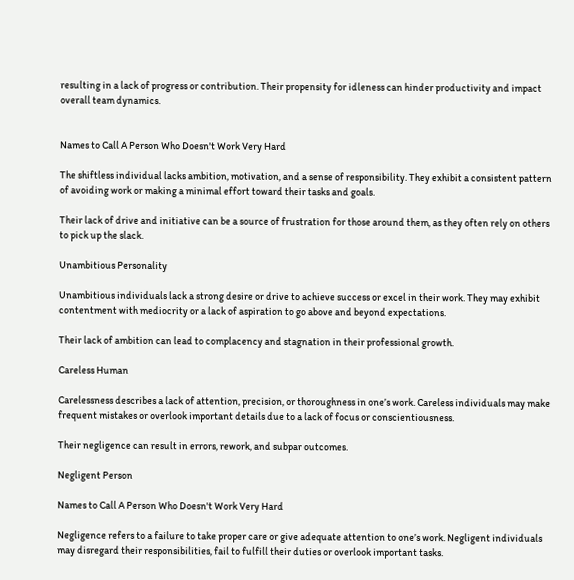resulting in a lack of progress or contribution. Their propensity for idleness can hinder productivity and impact overall team dynamics.


Names to Call A Person Who Doesn't Work Very Hard

The shiftless individual lacks ambition, motivation, and a sense of responsibility. They exhibit a consistent pattern of avoiding work or making a minimal effort toward their tasks and goals.

Their lack of drive and initiative can be a source of frustration for those around them, as they often rely on others to pick up the slack.

Unambitious Personality

Unambitious individuals lack a strong desire or drive to achieve success or excel in their work. They may exhibit contentment with mediocrity or a lack of aspiration to go above and beyond expectations.

Their lack of ambition can lead to complacency and stagnation in their professional growth.

Careless Human

Carelessness describes a lack of attention, precision, or thoroughness in one’s work. Careless individuals may make frequent mistakes or overlook important details due to a lack of focus or conscientiousness.

Their negligence can result in errors, rework, and subpar outcomes.

Negligent Person

Names to Call A Person Who Doesn't Work Very Hard

Negligence refers to a failure to take proper care or give adequate attention to one’s work. Negligent individuals may disregard their responsibilities, fail to fulfill their duties or overlook important tasks.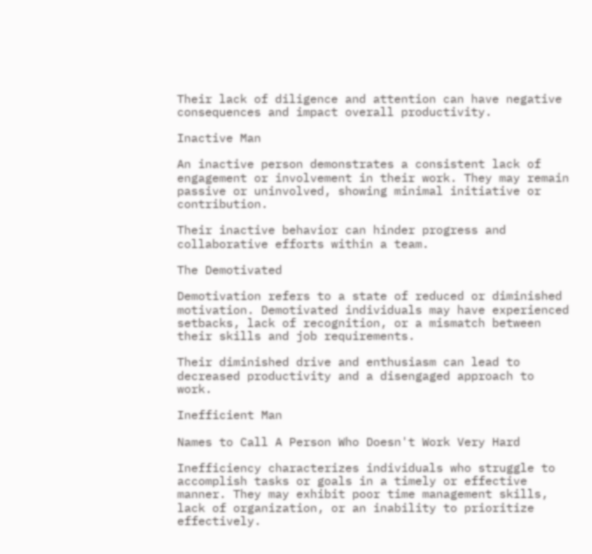Their lack of diligence and attention can have negative consequences and impact overall productivity.

Inactive Man

An inactive person demonstrates a consistent lack of engagement or involvement in their work. They may remain passive or uninvolved, showing minimal initiative or contribution.

Their inactive behavior can hinder progress and collaborative efforts within a team.

The Demotivated

Demotivation refers to a state of reduced or diminished motivation. Demotivated individuals may have experienced setbacks, lack of recognition, or a mismatch between their skills and job requirements.

Their diminished drive and enthusiasm can lead to decreased productivity and a disengaged approach to work.

Inefficient Man

Names to Call A Person Who Doesn't Work Very Hard

Inefficiency characterizes individuals who struggle to accomplish tasks or goals in a timely or effective manner. They may exhibit poor time management skills, lack of organization, or an inability to prioritize effectively.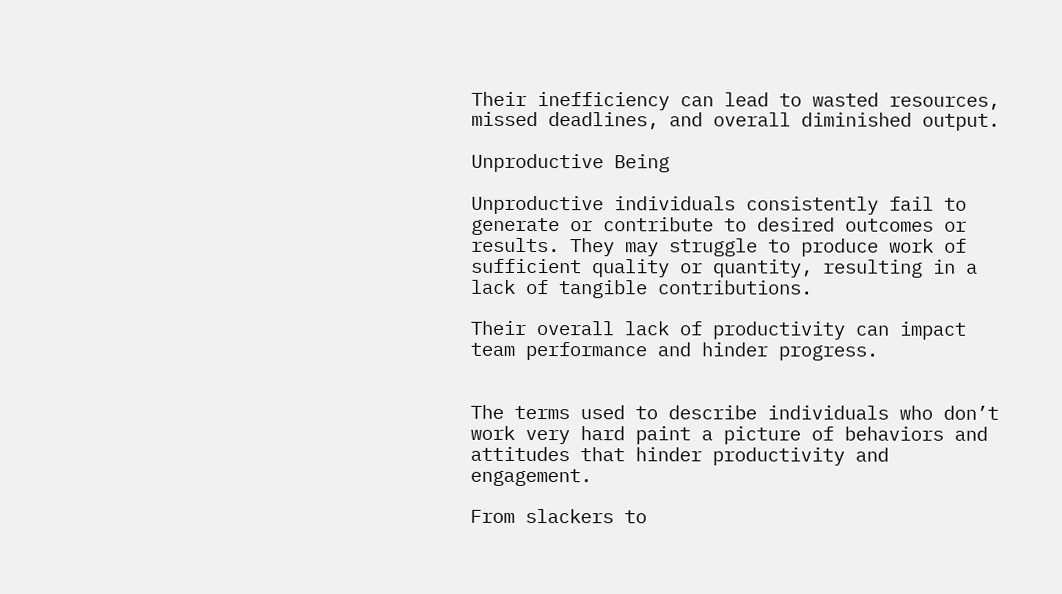Their inefficiency can lead to wasted resources, missed deadlines, and overall diminished output.

Unproductive Being

Unproductive individuals consistently fail to generate or contribute to desired outcomes or results. They may struggle to produce work of sufficient quality or quantity, resulting in a lack of tangible contributions.

Their overall lack of productivity can impact team performance and hinder progress.


The terms used to describe individuals who don’t work very hard paint a picture of behaviors and attitudes that hinder productivity and engagement.

From slackers to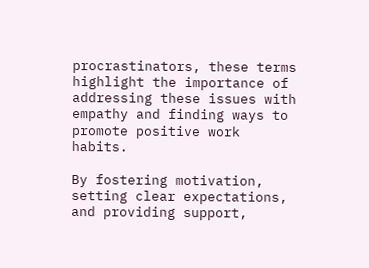procrastinators, these terms highlight the importance of addressing these issues with empathy and finding ways to promote positive work habits.

By fostering motivation, setting clear expectations, and providing support,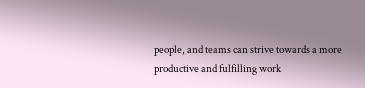people, and teams can strive towards a more productive and fulfilling work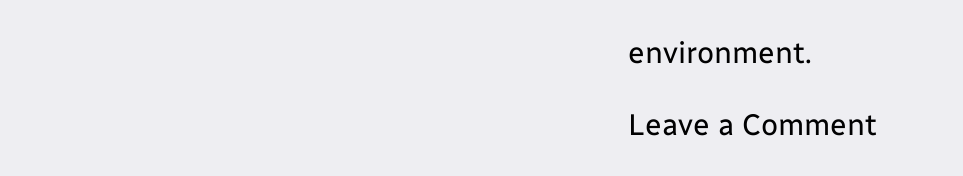environment.

Leave a Comment